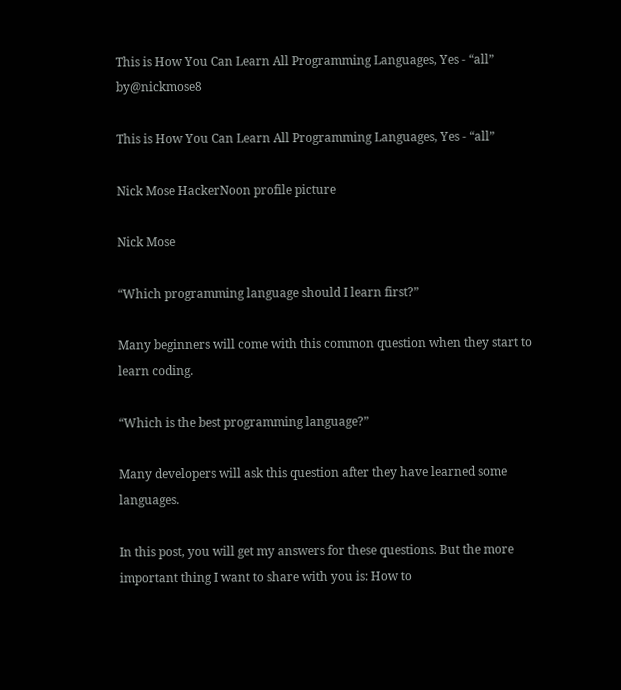This is How You Can Learn All Programming Languages, Yes - “all” by@nickmose8

This is How You Can Learn All Programming Languages, Yes - “all”

Nick Mose HackerNoon profile picture

Nick Mose

“Which programming language should I learn first?”

Many beginners will come with this common question when they start to learn coding.

“Which is the best programming language?”

Many developers will ask this question after they have learned some languages.

In this post, you will get my answers for these questions. But the more important thing I want to share with you is: How to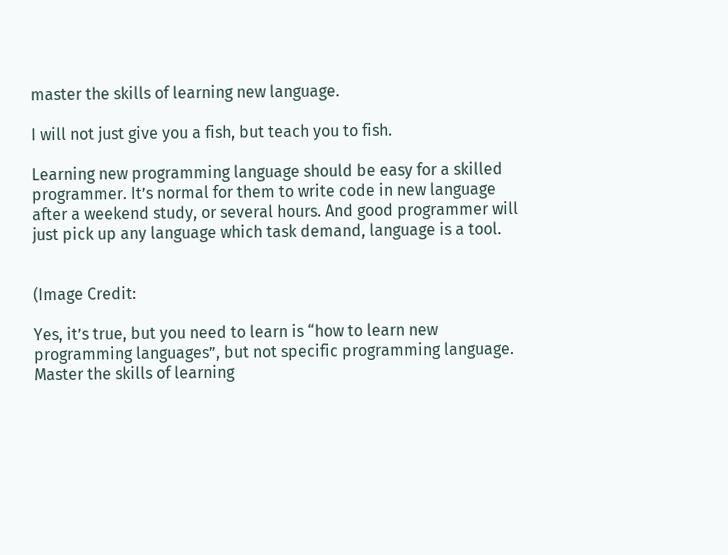master the skills of learning new language.

I will not just give you a fish, but teach you to fish.

Learning new programming language should be easy for a skilled programmer. It’s normal for them to write code in new language after a weekend study, or several hours. And good programmer will just pick up any language which task demand, language is a tool.


(Image Credit:

Yes, it’s true, but you need to learn is “how to learn new programming languages”, but not specific programming language. Master the skills of learning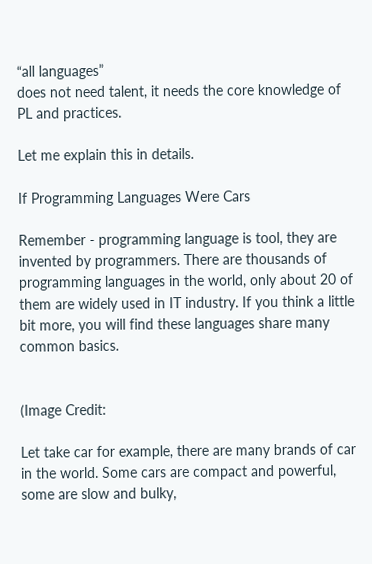“all languages”
does not need talent, it needs the core knowledge of PL and practices.

Let me explain this in details.

If Programming Languages Were Cars

Remember - programming language is tool, they are invented by programmers. There are thousands of programming languages in the world, only about 20 of them are widely used in IT industry. If you think a little bit more, you will find these languages share many common basics.


(Image Credit:

Let take car for example, there are many brands of car in the world. Some cars are compact and powerful, some are slow and bulky,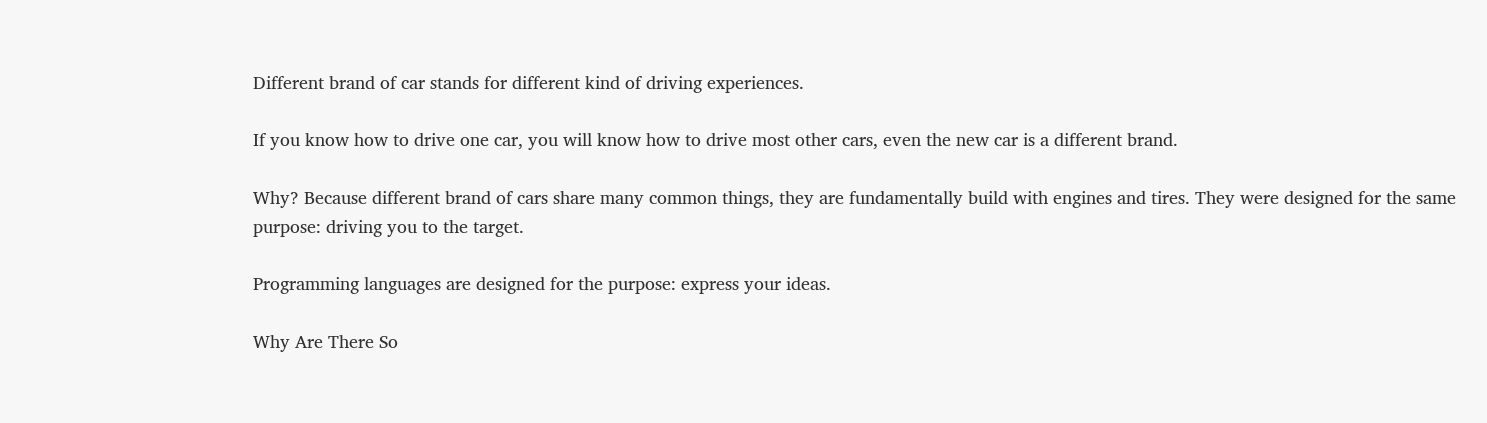Different brand of car stands for different kind of driving experiences.

If you know how to drive one car, you will know how to drive most other cars, even the new car is a different brand.

Why? Because different brand of cars share many common things, they are fundamentally build with engines and tires. They were designed for the same purpose: driving you to the target.

Programming languages are designed for the purpose: express your ideas.

Why Are There So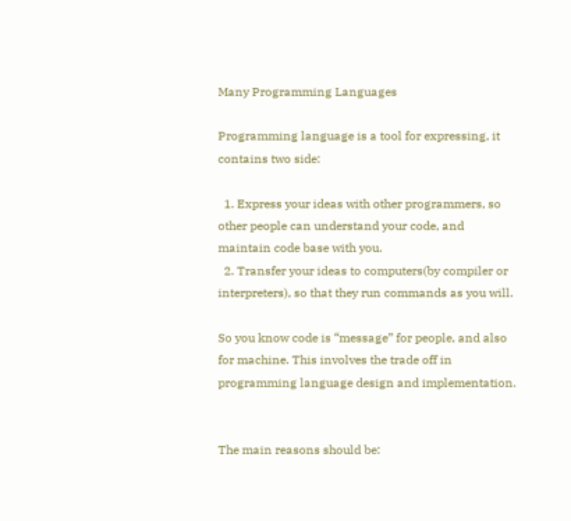Many Programming Languages

Programming language is a tool for expressing, it contains two side:

  1. Express your ideas with other programmers, so other people can understand your code, and maintain code base with you.
  2. Transfer your ideas to computers(by compiler or interpreters), so that they run commands as you will.

So you know code is “message” for people, and also for machine. This involves the trade off in programming language design and implementation.


The main reasons should be: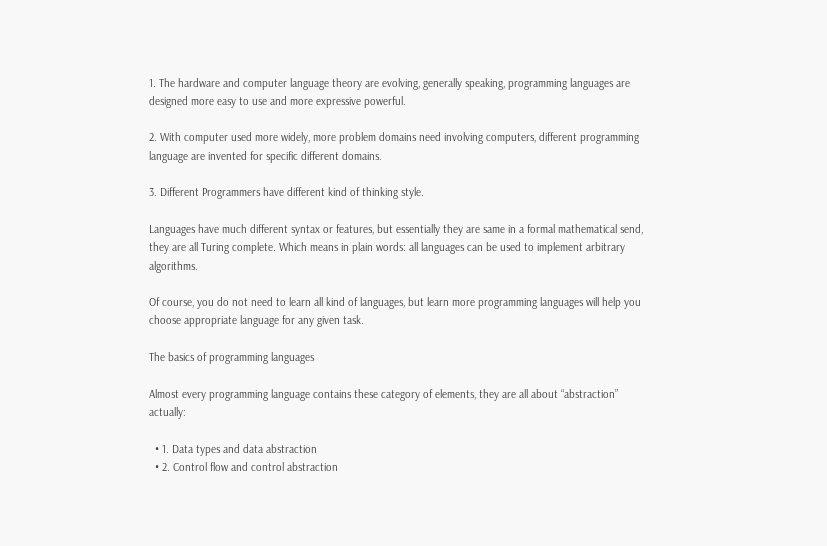1. The hardware and computer language theory are evolving, generally speaking, programming languages are designed more easy to use and more expressive powerful.

2. With computer used more widely, more problem domains need involving computers, different programming language are invented for specific different domains.

3. Different Programmers have different kind of thinking style.

Languages have much different syntax or features, but essentially they are same in a formal mathematical send, they are all Turing complete. Which means in plain words: all languages can be used to implement arbitrary algorithms.

Of course, you do not need to learn all kind of languages, but learn more programming languages will help you choose appropriate language for any given task.

The basics of programming languages

Almost every programming language contains these category of elements, they are all about “abstraction” actually:

  • 1. Data types and data abstraction
  • 2. Control flow and control abstraction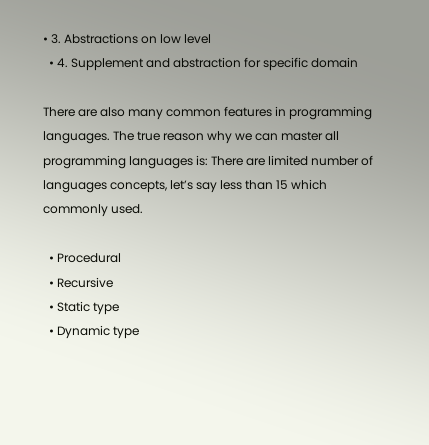• 3. Abstractions on low level
  • 4. Supplement and abstraction for specific domain

There are also many common features in programming languages. The true reason why we can master all programming languages is: There are limited number of languages concepts, let’s say less than 15 which commonly used.

  • Procedural
  • Recursive
  • Static type
  • Dynamic type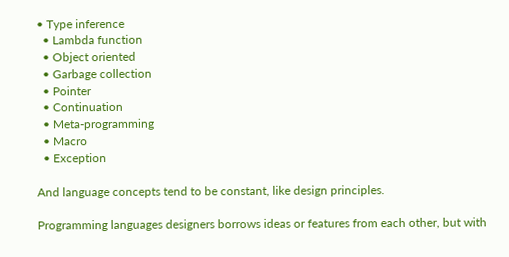• Type inference
  • Lambda function
  • Object oriented
  • Garbage collection
  • Pointer
  • Continuation
  • Meta-programming
  • Macro
  • Exception

And language concepts tend to be constant, like design principles.

Programming languages designers borrows ideas or features from each other, but with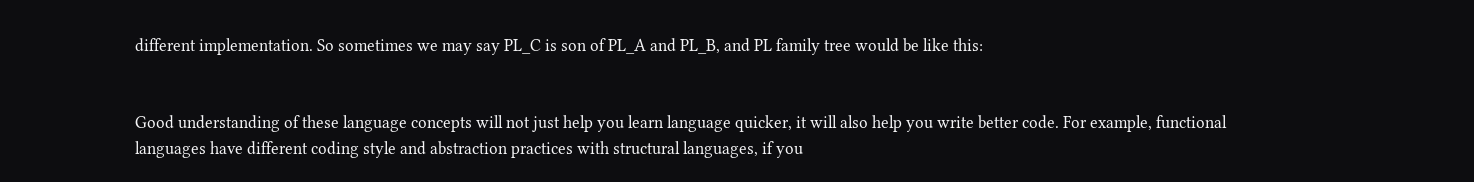different implementation. So sometimes we may say PL_C is son of PL_A and PL_B, and PL family tree would be like this:


Good understanding of these language concepts will not just help you learn language quicker, it will also help you write better code. For example, functional languages have different coding style and abstraction practices with structural languages, if you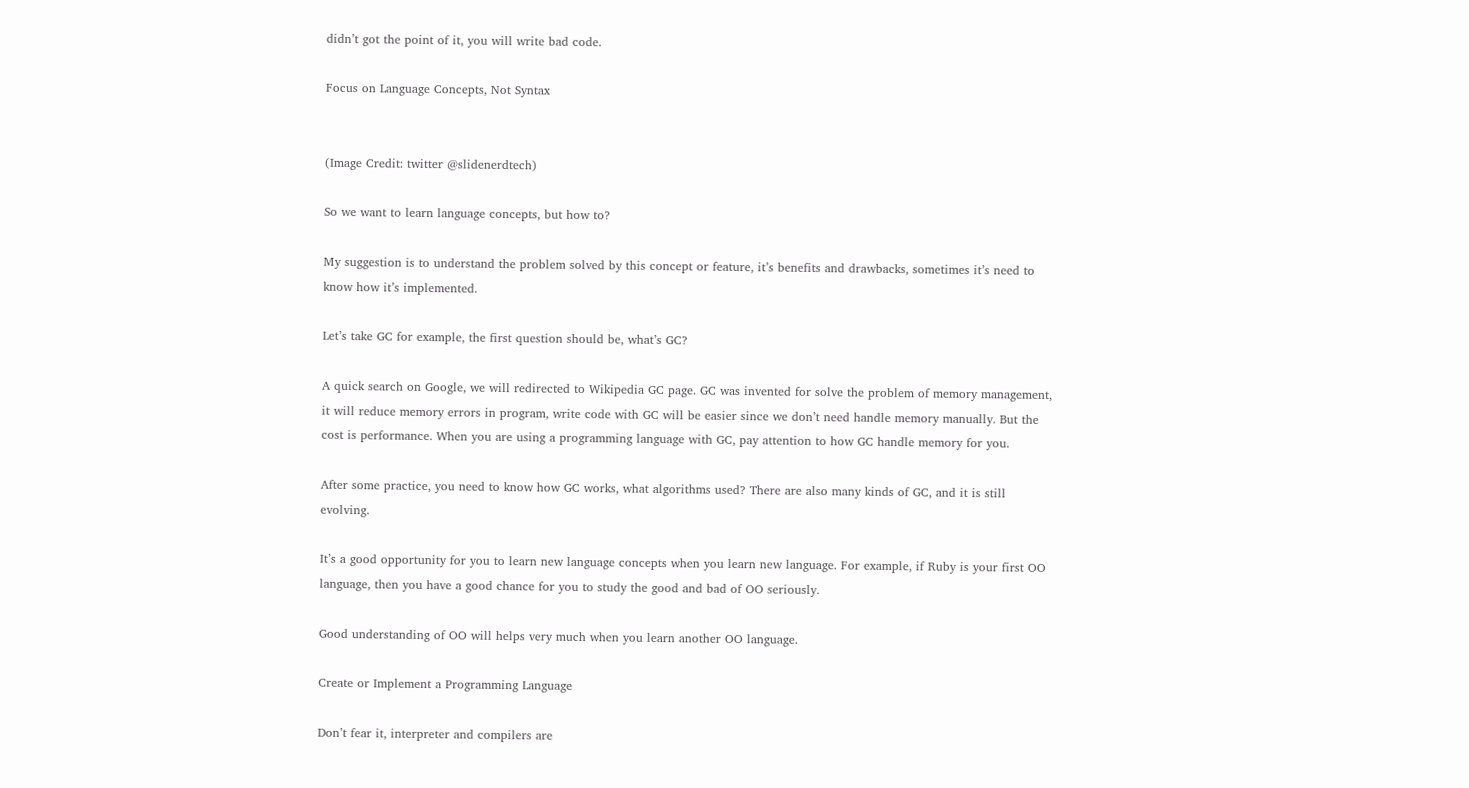didn’t got the point of it, you will write bad code.

Focus on Language Concepts, Not Syntax


(Image Credit: twitter @slidenerdtech)

So we want to learn language concepts, but how to?

My suggestion is to understand the problem solved by this concept or feature, it’s benefits and drawbacks, sometimes it’s need to know how it’s implemented.

Let’s take GC for example, the first question should be, what’s GC?

A quick search on Google, we will redirected to Wikipedia GC page. GC was invented for solve the problem of memory management, it will reduce memory errors in program, write code with GC will be easier since we don’t need handle memory manually. But the cost is performance. When you are using a programming language with GC, pay attention to how GC handle memory for you.

After some practice, you need to know how GC works, what algorithms used? There are also many kinds of GC, and it is still evolving.

It’s a good opportunity for you to learn new language concepts when you learn new language. For example, if Ruby is your first OO language, then you have a good chance for you to study the good and bad of OO seriously.

Good understanding of OO will helps very much when you learn another OO language.

Create or Implement a Programming Language

Don’t fear it, interpreter and compilers are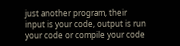just another program, their input is your code, output is run your code or compile your code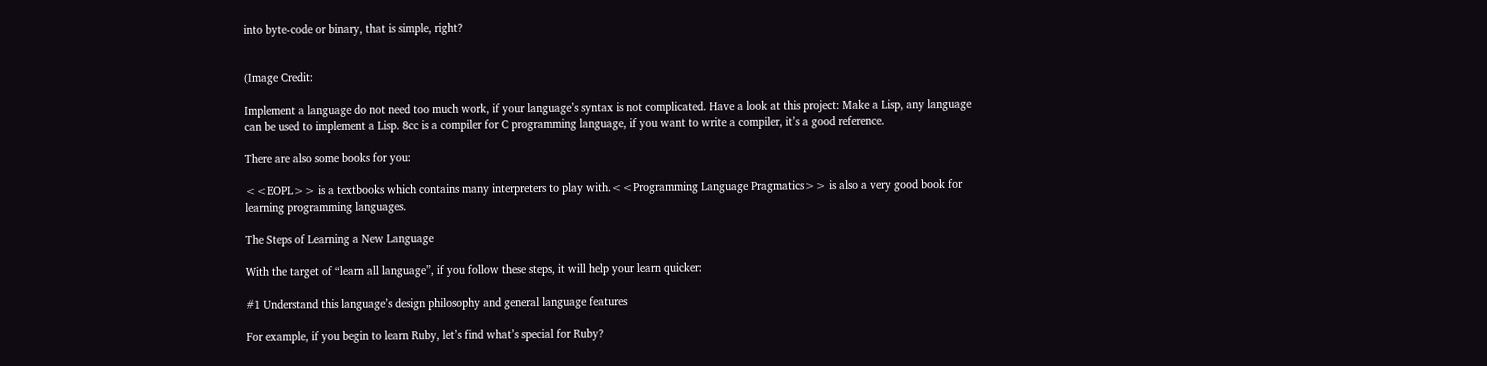into byte-code or binary, that is simple, right?


(Image Credit:

Implement a language do not need too much work, if your language’s syntax is not complicated. Have a look at this project: Make a Lisp, any language can be used to implement a Lisp. 8cc is a compiler for C programming language, if you want to write a compiler, it’s a good reference.

There are also some books for you:

<<EOPL>> is a textbooks which contains many interpreters to play with.<<Programming Language Pragmatics>> is also a very good book for learning programming languages.

The Steps of Learning a New Language

With the target of “learn all language”, if you follow these steps, it will help your learn quicker:

#1 Understand this language’s design philosophy and general language features

For example, if you begin to learn Ruby, let’s find what’s special for Ruby?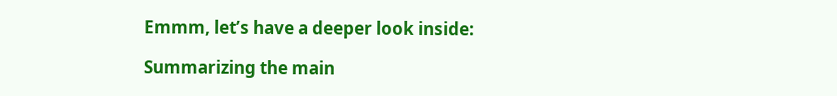Emmm, let’s have a deeper look inside:

Summarizing the main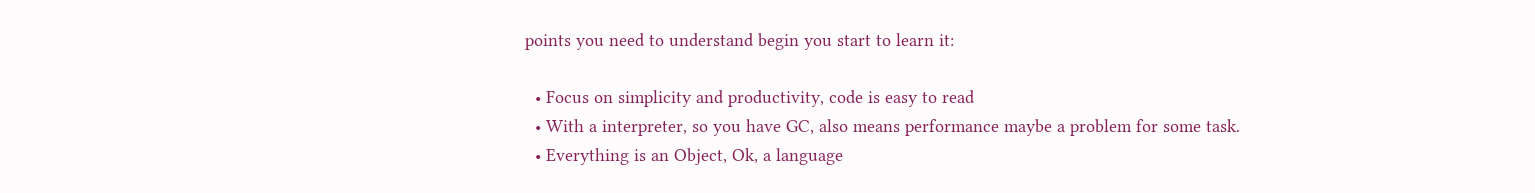points you need to understand begin you start to learn it:

  • Focus on simplicity and productivity, code is easy to read
  • With a interpreter, so you have GC, also means performance maybe a problem for some task.
  • Everything is an Object, Ok, a language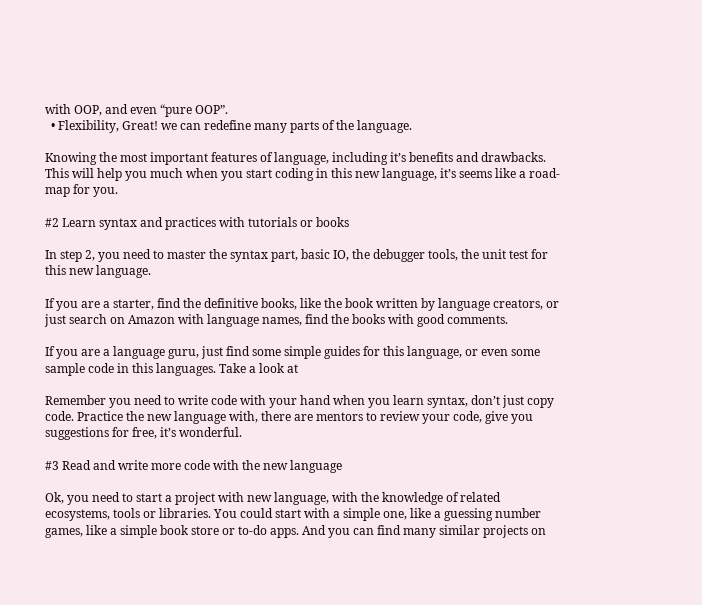with OOP, and even “pure OOP”.
  • Flexibility, Great! we can redefine many parts of the language.

Knowing the most important features of language, including it’s benefits and drawbacks. This will help you much when you start coding in this new language, it’s seems like a road-map for you.

#2 Learn syntax and practices with tutorials or books

In step 2, you need to master the syntax part, basic IO, the debugger tools, the unit test for this new language.

If you are a starter, find the definitive books, like the book written by language creators, or just search on Amazon with language names, find the books with good comments.

If you are a language guru, just find some simple guides for this language, or even some sample code in this languages. Take a look at

Remember you need to write code with your hand when you learn syntax, don’t just copy code. Practice the new language with, there are mentors to review your code, give you suggestions for free, it’s wonderful.

#3 Read and write more code with the new language

Ok, you need to start a project with new language, with the knowledge of related ecosystems, tools or libraries. You could start with a simple one, like a guessing number games, like a simple book store or to-do apps. And you can find many similar projects on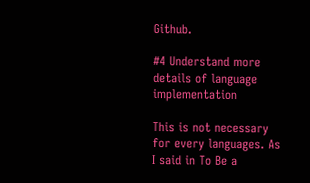Github.

#4 Understand more details of language implementation

This is not necessary for every languages. As I said in To Be a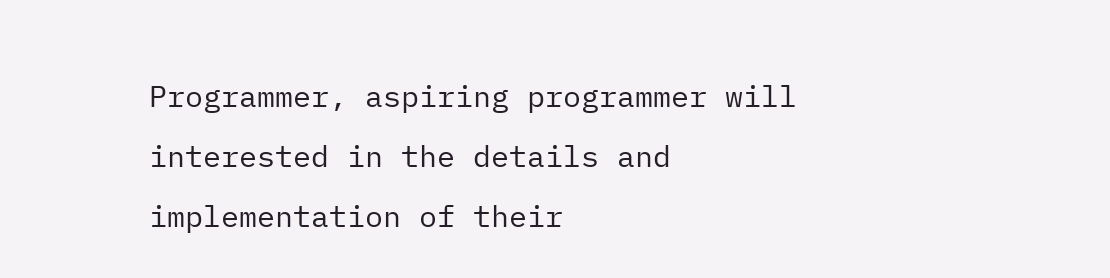Programmer, aspiring programmer will interested in the details and implementation of their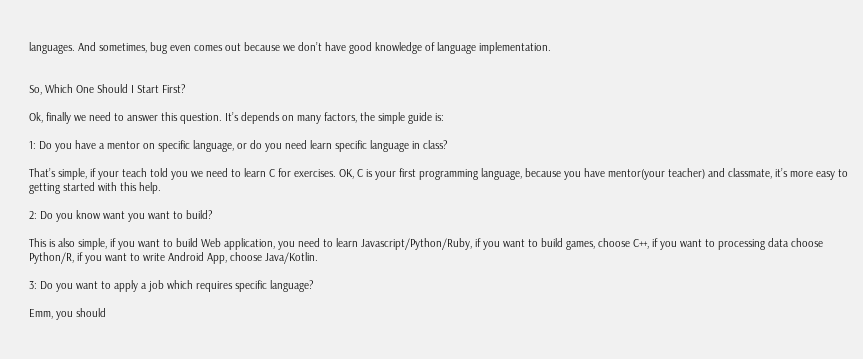languages. And sometimes, bug even comes out because we don’t have good knowledge of language implementation.


So, Which One Should I Start First?

Ok, finally we need to answer this question. It’s depends on many factors, the simple guide is:

1: Do you have a mentor on specific language, or do you need learn specific language in class?

That’s simple, if your teach told you we need to learn C for exercises. OK, C is your first programming language, because you have mentor(your teacher) and classmate, it’s more easy to getting started with this help.

2: Do you know want you want to build?

This is also simple, if you want to build Web application, you need to learn Javascript/Python/Ruby, if you want to build games, choose C++, if you want to processing data choose Python/R, if you want to write Android App, choose Java/Kotlin.

3: Do you want to apply a job which requires specific language?

Emm, you should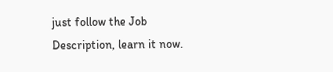just follow the Job Description, learn it now.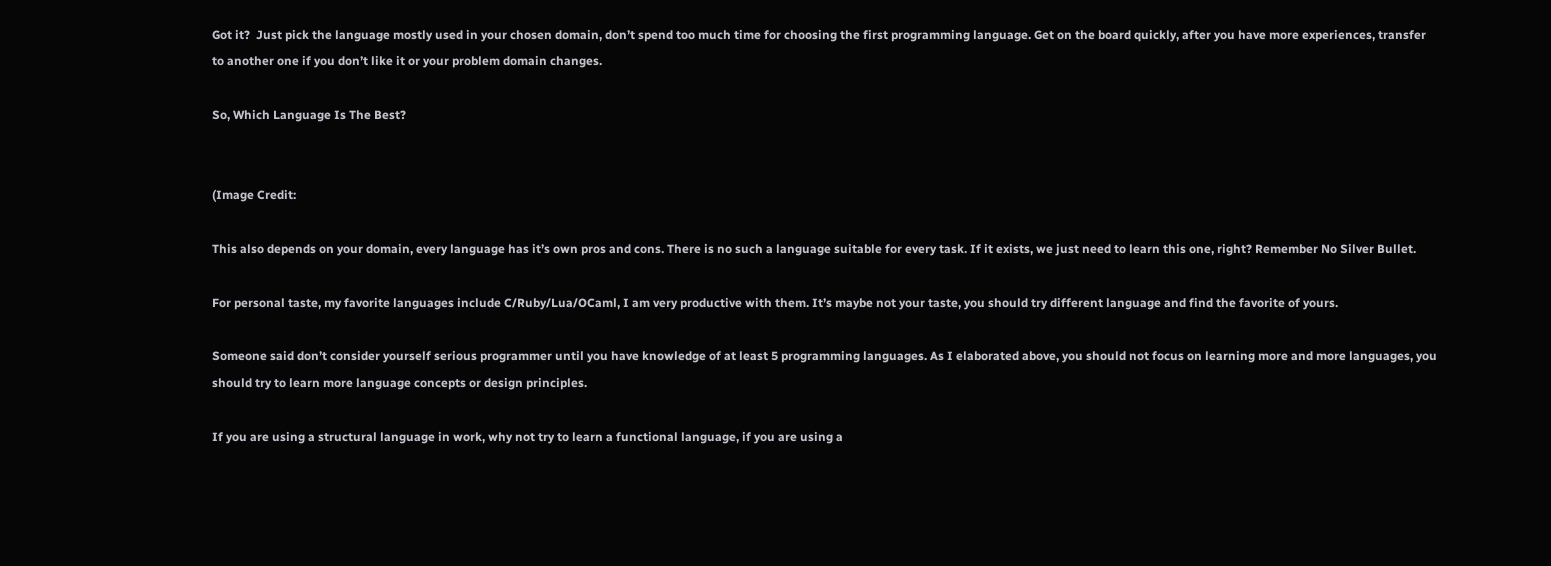Got it?  Just pick the language mostly used in your chosen domain, don’t spend too much time for choosing the first programming language. Get on the board quickly, after you have more experiences, transfer to another one if you don’t like it or your problem domain changes.

So, Which Language Is The Best?


(Image Credit:

This also depends on your domain, every language has it’s own pros and cons. There is no such a language suitable for every task. If it exists, we just need to learn this one, right? Remember No Silver Bullet.

For personal taste, my favorite languages include C/Ruby/Lua/OCaml, I am very productive with them. It’s maybe not your taste, you should try different language and find the favorite of yours.

Someone said don’t consider yourself serious programmer until you have knowledge of at least 5 programming languages. As I elaborated above, you should not focus on learning more and more languages, you should try to learn more language concepts or design principles.

If you are using a structural language in work, why not try to learn a functional language, if you are using a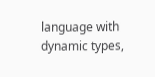language with dynamic types,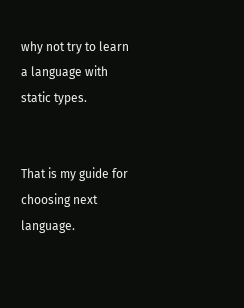why not try to learn a language with static types.


That is my guide for choosing next language.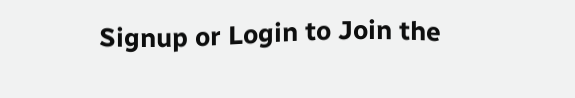Signup or Login to Join the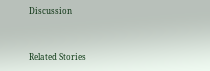Discussion


Related Stories